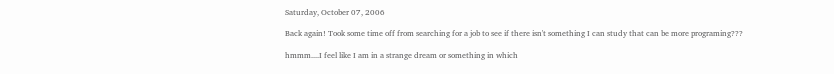Saturday, October 07, 2006

Back again! Took some time off from searching for a job to see if there isn't something I can study that can be more programing???

hmmm....I feel like I am in a strange dream or something in which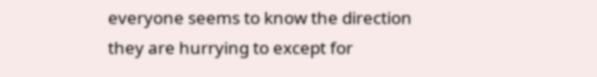everyone seems to know the direction they are hurrying to except for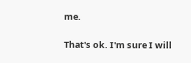me.

That's ok. I'm sure I will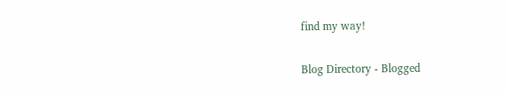find my way!

Blog Directory - Blogged